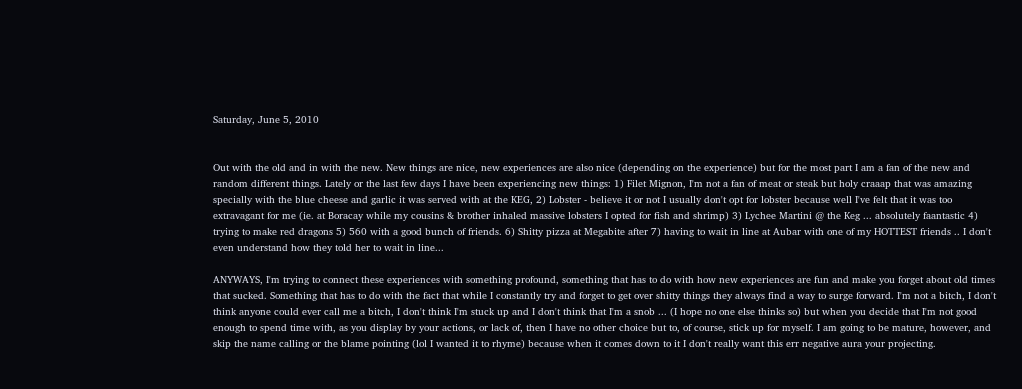Saturday, June 5, 2010


Out with the old and in with the new. New things are nice, new experiences are also nice (depending on the experience) but for the most part I am a fan of the new and random different things. Lately or the last few days I have been experiencing new things: 1) Filet Mignon, I'm not a fan of meat or steak but holy craaap that was amazing specially with the blue cheese and garlic it was served with at the KEG, 2) Lobster - believe it or not I usually don't opt for lobster because well I've felt that it was too extravagant for me (ie. at Boracay while my cousins & brother inhaled massive lobsters I opted for fish and shrimp) 3) Lychee Martini @ the Keg ... absolutely faantastic 4) trying to make red dragons 5) 560 with a good bunch of friends. 6) Shitty pizza at Megabite after 7) having to wait in line at Aubar with one of my HOTTEST friends .. I don't even understand how they told her to wait in line...

ANYWAYS, I'm trying to connect these experiences with something profound, something that has to do with how new experiences are fun and make you forget about old times that sucked. Something that has to do with the fact that while I constantly try and forget to get over shitty things they always find a way to surge forward. I'm not a bitch, I don't think anyone could ever call me a bitch, I don't think I'm stuck up and I don't think that I'm a snob ... (I hope no one else thinks so) but when you decide that I'm not good enough to spend time with, as you display by your actions, or lack of, then I have no other choice but to, of course, stick up for myself. I am going to be mature, however, and skip the name calling or the blame pointing (lol I wanted it to rhyme) because when it comes down to it I don't really want this err negative aura your projecting.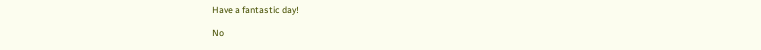Have a fantastic day!

No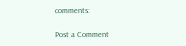comments:

Post a Comment